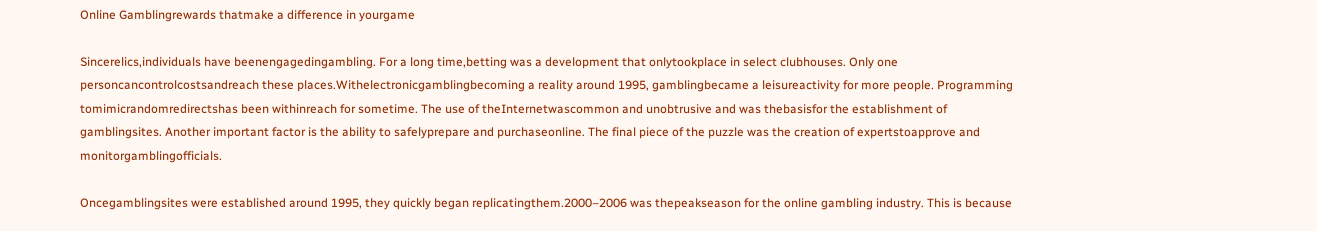Online Gamblingrewards thatmake a difference in yourgame

Sincerelics,individuals have beenengagedingambling. For a long time,betting was a development that onlytookplace in select clubhouses. Only one personcancontrolcostsandreach these places.Withelectronicgamblingbecoming a reality around 1995, gamblingbecame a leisureactivity for more people. Programming tomimicrandomredirectshas been withinreach for sometime. The use of theInternetwascommon and unobtrusive and was thebasisfor the establishment of gamblingsites. Another important factor is the ability to safelyprepare and purchaseonline. The final piece of the puzzle was the creation of expertstoapprove and monitorgamblingofficials.

Oncegamblingsites were established around 1995, they quickly began replicatingthem.2000–2006 was thepeakseason for the online gambling industry. This is because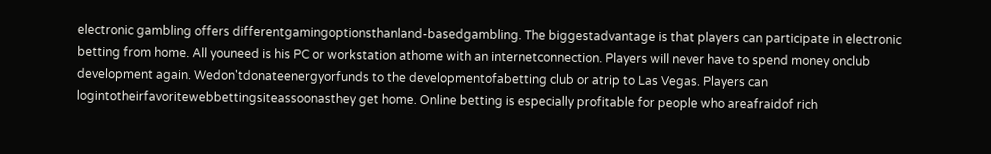electronic gambling offers differentgamingoptionsthanland-basedgambling. The biggestadvantage is that players can participate in electronic betting from home. All youneed is his PC or workstation athome with an internetconnection. Players will never have to spend money onclub development again. Wedon'tdonateenergyorfunds to the developmentofabetting club or atrip to Las Vegas. Players can logintotheirfavoritewebbettingsiteassoonasthey get home. Online betting is especially profitable for people who areafraidof rich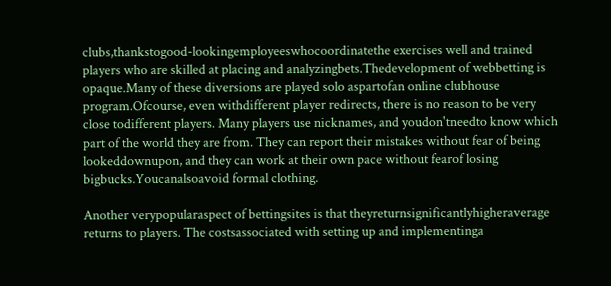clubs,thankstogood-lookingemployeeswhocoordinatethe exercises well and trained players who are skilled at placing and analyzingbets.Thedevelopment of webbetting is opaque.Many of these diversions are played solo aspartofan online clubhouse program.Ofcourse, even withdifferent player redirects, there is no reason to be very close todifferent players. Many players use nicknames, and youdon'tneedto know which part of the world they are from. They can report their mistakes without fear of being lookeddownupon, and they can work at their own pace without fearof losing bigbucks.Youcanalsoavoid formal clothing.

Another verypopularaspect of bettingsites is that theyreturnsignificantlyhigheraverage returns to players. The costsassociated with setting up and implementinga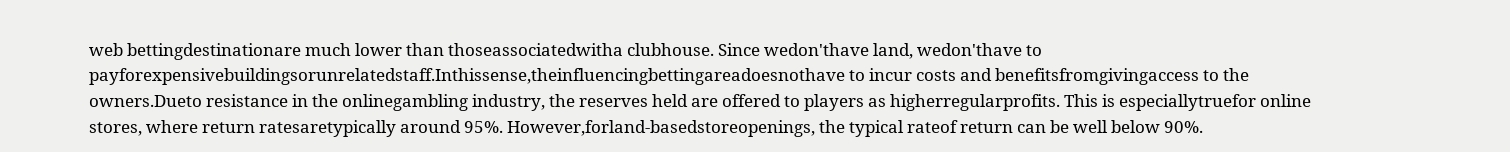web bettingdestinationare much lower than thoseassociatedwitha clubhouse. Since wedon'thave land, wedon'thave to payforexpensivebuildingsorunrelatedstaff.Inthissense,theinfluencingbettingareadoesnothave to incur costs and benefitsfromgivingaccess to the owners.Dueto resistance in the onlinegambling industry, the reserves held are offered to players as higherregularprofits. This is especiallytruefor online stores, where return ratesaretypically around 95%. However,forland-basedstoreopenings, the typical rateof return can be well below 90%.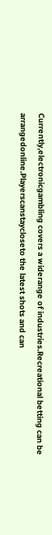Currently,electronicgambling covers a widerange of industries.Recreational betting can be arrangedonline.Playerscanstaycloseto the latest shots and can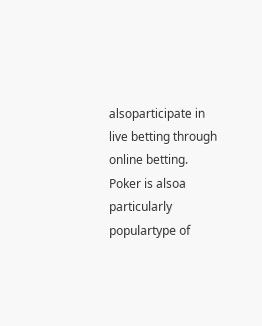alsoparticipate in live betting through online betting. Poker is alsoa particularly populartype of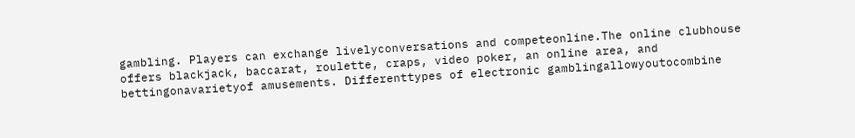gambling. Players can exchange livelyconversations and competeonline.The online clubhouse offers blackjack, baccarat, roulette, craps, video poker, an online area, and bettingonavarietyof amusements. Differenttypes of electronic gamblingallowyoutocombine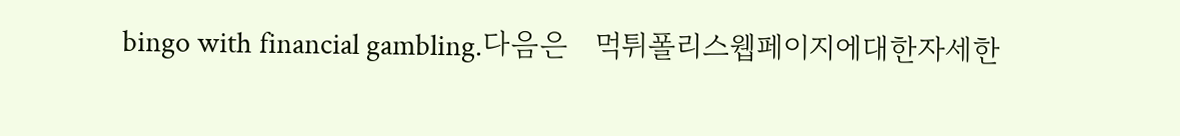bingo with financial gambling.다음은   먹튀폴리스웹페이지에대한자세한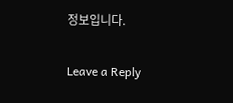정보입니다.

Leave a Reply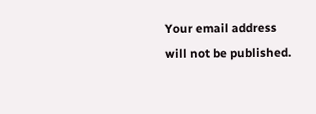Your email address will not be published.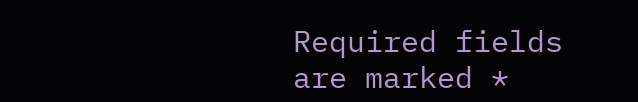Required fields are marked *